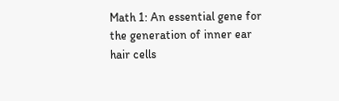Math 1: An essential gene for the generation of inner ear hair cells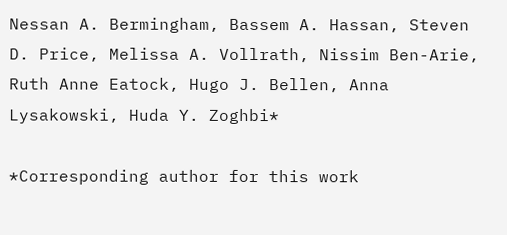Nessan A. Bermingham, Bassem A. Hassan, Steven D. Price, Melissa A. Vollrath, Nissim Ben-Arie, Ruth Anne Eatock, Hugo J. Bellen, Anna Lysakowski, Huda Y. Zoghbi*

*Corresponding author for this work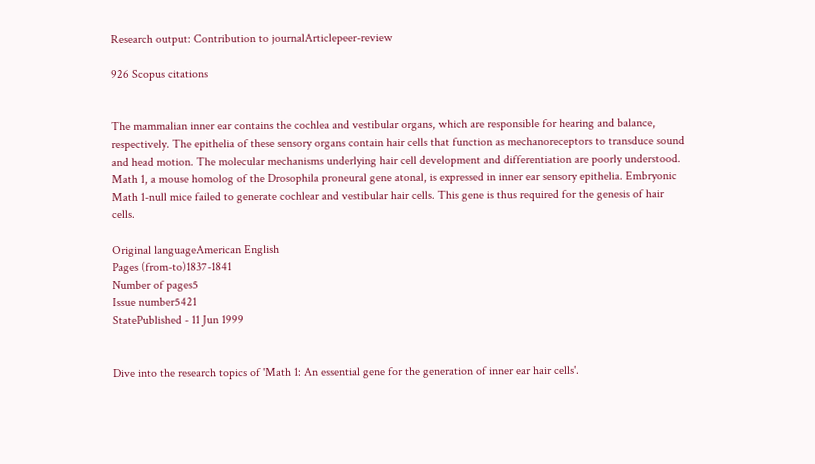Research output: Contribution to journalArticlepeer-review

926 Scopus citations


The mammalian inner ear contains the cochlea and vestibular organs, which are responsible for hearing and balance, respectively. The epithelia of these sensory organs contain hair cells that function as mechanoreceptors to transduce sound and head motion. The molecular mechanisms underlying hair cell development and differentiation are poorly understood. Math 1, a mouse homolog of the Drosophila proneural gene atonal, is expressed in inner ear sensory epithelia. Embryonic Math 1-null mice failed to generate cochlear and vestibular hair cells. This gene is thus required for the genesis of hair cells.

Original languageAmerican English
Pages (from-to)1837-1841
Number of pages5
Issue number5421
StatePublished - 11 Jun 1999


Dive into the research topics of 'Math 1: An essential gene for the generation of inner ear hair cells'.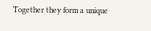Together they form a unique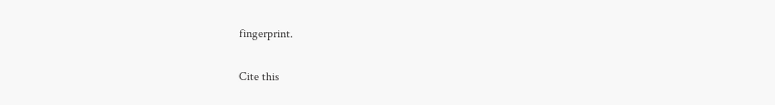fingerprint.

Cite this